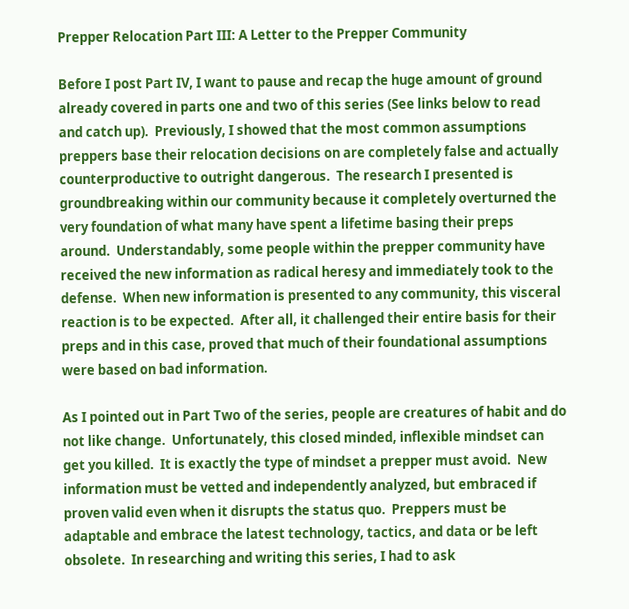Prepper Relocation Part III: A Letter to the Prepper Community

Before I post Part IV, I want to pause and recap the huge amount of ground already covered in parts one and two of this series (See links below to read and catch up).  Previously, I showed that the most common assumptions preppers base their relocation decisions on are completely false and actually counterproductive to outright dangerous.  The research I presented is groundbreaking within our community because it completely overturned the very foundation of what many have spent a lifetime basing their preps around.  Understandably, some people within the prepper community have received the new information as radical heresy and immediately took to the defense.  When new information is presented to any community, this visceral reaction is to be expected.  After all, it challenged their entire basis for their preps and in this case, proved that much of their foundational assumptions were based on bad information.

As I pointed out in Part Two of the series, people are creatures of habit and do not like change.  Unfortunately, this closed minded, inflexible mindset can get you killed.  It is exactly the type of mindset a prepper must avoid.  New information must be vetted and independently analyzed, but embraced if proven valid even when it disrupts the status quo.  Preppers must be adaptable and embrace the latest technology, tactics, and data or be left obsolete.  In researching and writing this series, I had to ask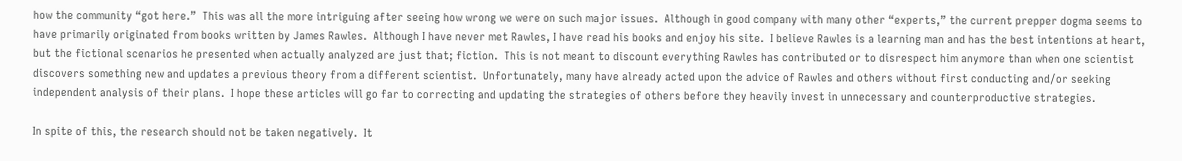how the community “got here.”  This was all the more intriguing after seeing how wrong we were on such major issues.  Although in good company with many other “experts,” the current prepper dogma seems to have primarily originated from books written by James Rawles.  Although I have never met Rawles, I have read his books and enjoy his site.  I believe Rawles is a learning man and has the best intentions at heart, but the fictional scenarios he presented when actually analyzed are just that; fiction.  This is not meant to discount everything Rawles has contributed or to disrespect him anymore than when one scientist discovers something new and updates a previous theory from a different scientist.  Unfortunately, many have already acted upon the advice of Rawles and others without first conducting and/or seeking independent analysis of their plans.  I hope these articles will go far to correcting and updating the strategies of others before they heavily invest in unnecessary and counterproductive strategies.

In spite of this, the research should not be taken negatively.  It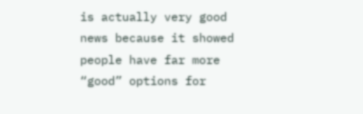is actually very good news because it showed people have far more “good” options for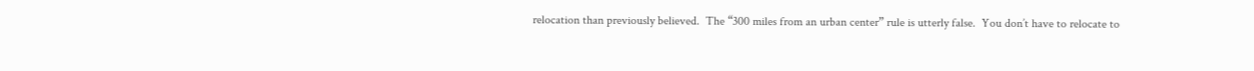relocation than previously believed.  The “300 miles from an urban center” rule is utterly false.  You don’t have to relocate to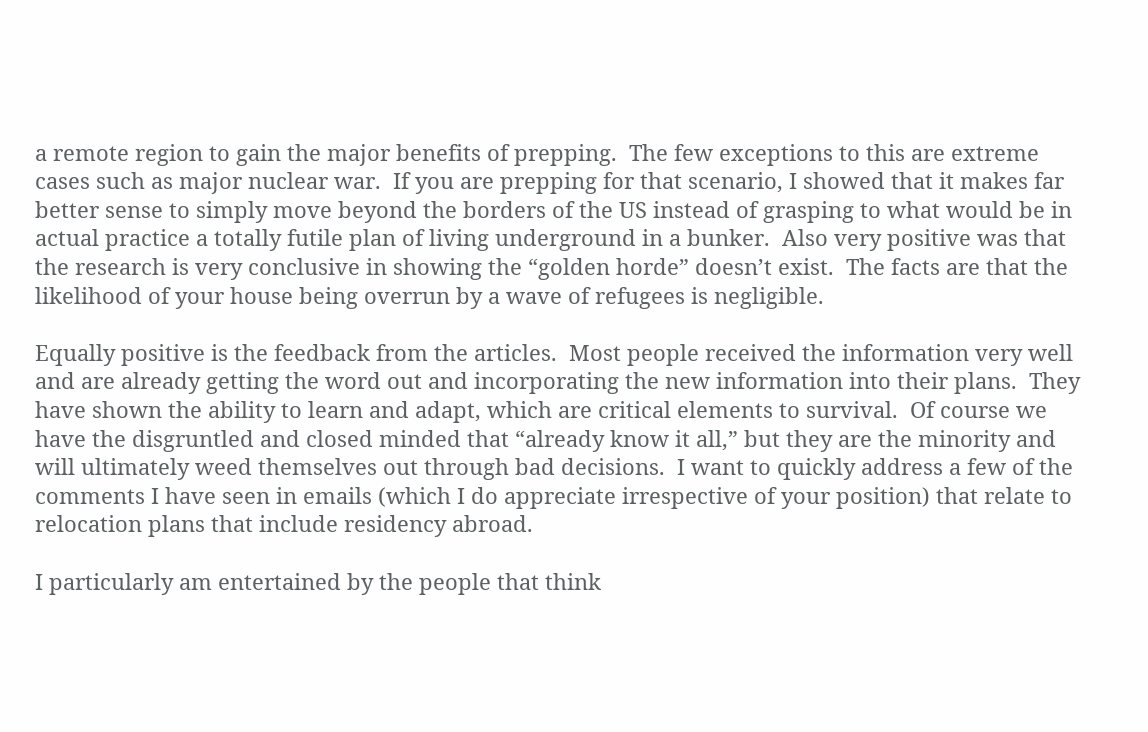a remote region to gain the major benefits of prepping.  The few exceptions to this are extreme cases such as major nuclear war.  If you are prepping for that scenario, I showed that it makes far better sense to simply move beyond the borders of the US instead of grasping to what would be in actual practice a totally futile plan of living underground in a bunker.  Also very positive was that the research is very conclusive in showing the “golden horde” doesn’t exist.  The facts are that the likelihood of your house being overrun by a wave of refugees is negligible.

Equally positive is the feedback from the articles.  Most people received the information very well and are already getting the word out and incorporating the new information into their plans.  They have shown the ability to learn and adapt, which are critical elements to survival.  Of course we have the disgruntled and closed minded that “already know it all,” but they are the minority and will ultimately weed themselves out through bad decisions.  I want to quickly address a few of the comments I have seen in emails (which I do appreciate irrespective of your position) that relate to relocation plans that include residency abroad.

I particularly am entertained by the people that think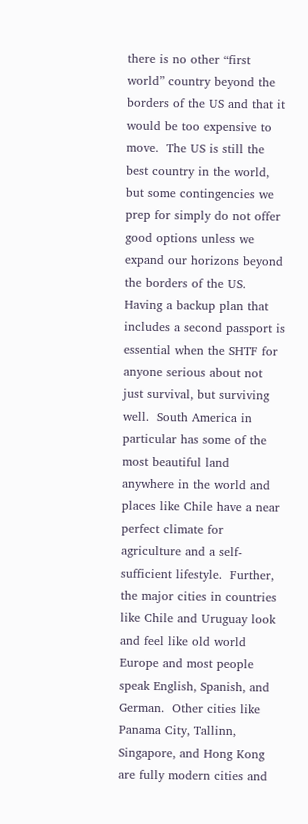there is no other “first world” country beyond the borders of the US and that it would be too expensive to move.  The US is still the best country in the world, but some contingencies we prep for simply do not offer good options unless we expand our horizons beyond the borders of the US.  Having a backup plan that includes a second passport is essential when the SHTF for anyone serious about not just survival, but surviving well.  South America in particular has some of the most beautiful land anywhere in the world and places like Chile have a near perfect climate for agriculture and a self-sufficient lifestyle.  Further, the major cities in countries like Chile and Uruguay look and feel like old world Europe and most people speak English, Spanish, and German.  Other cities like Panama City, Tallinn, Singapore, and Hong Kong are fully modern cities and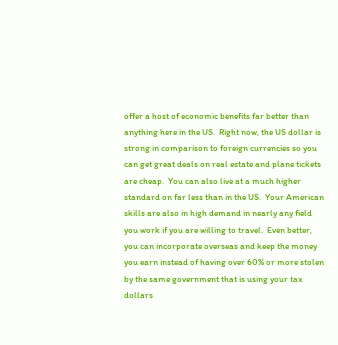offer a host of economic benefits far better than anything here in the US.  Right now, the US dollar is strong in comparison to foreign currencies so you can get great deals on real estate and plane tickets are cheap.  You can also live at a much higher standard on far less than in the US.  Your American skills are also in high demand in nearly any field you work if you are willing to travel.  Even better, you can incorporate overseas and keep the money you earn instead of having over 60% or more stolen by the same government that is using your tax dollars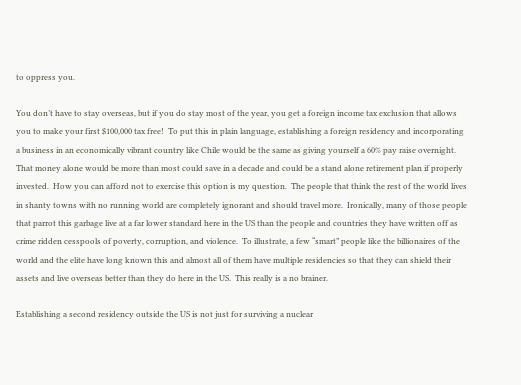to oppress you.

You don’t have to stay overseas, but if you do stay most of the year, you get a foreign income tax exclusion that allows you to make your first $100,000 tax free!  To put this in plain language, establishing a foreign residency and incorporating a business in an economically vibrant country like Chile would be the same as giving yourself a 60% pay raise overnight.  That money alone would be more than most could save in a decade and could be a stand alone retirement plan if properly invested.  How you can afford not to exercise this option is my question.  The people that think the rest of the world lives in shanty towns with no running world are completely ignorant and should travel more.  Ironically, many of those people that parrot this garbage live at a far lower standard here in the US than the people and countries they have written off as crime ridden cesspools of poverty, corruption, and violence.  To illustrate, a few “smart” people like the billionaires of the world and the elite have long known this and almost all of them have multiple residencies so that they can shield their assets and live overseas better than they do here in the US.  This really is a no brainer.

Establishing a second residency outside the US is not just for surviving a nuclear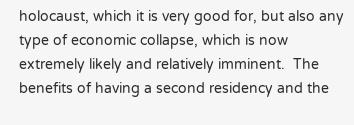holocaust, which it is very good for, but also any type of economic collapse, which is now extremely likely and relatively imminent.  The benefits of having a second residency and the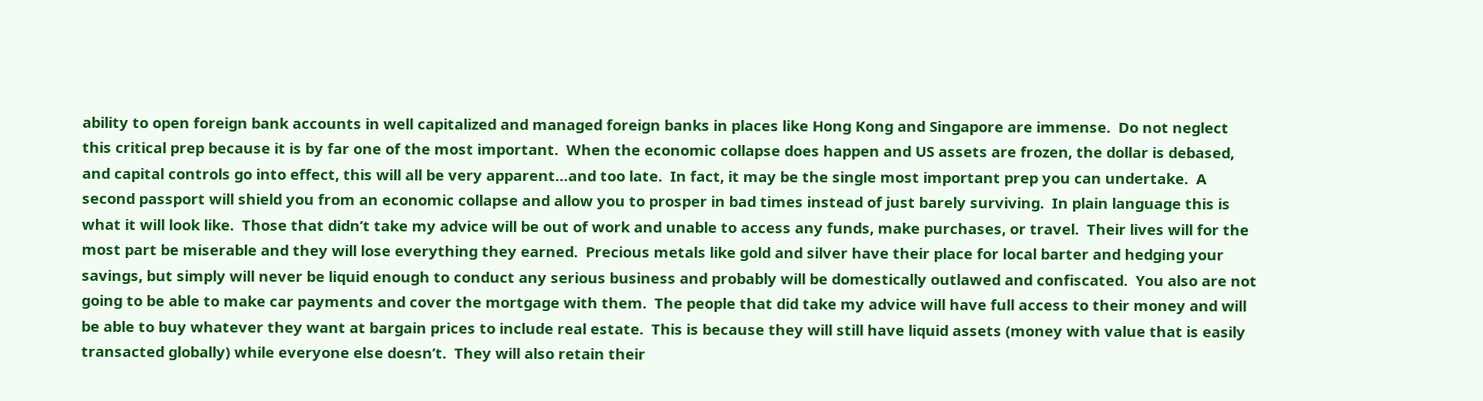ability to open foreign bank accounts in well capitalized and managed foreign banks in places like Hong Kong and Singapore are immense.  Do not neglect this critical prep because it is by far one of the most important.  When the economic collapse does happen and US assets are frozen, the dollar is debased, and capital controls go into effect, this will all be very apparent…and too late.  In fact, it may be the single most important prep you can undertake.  A second passport will shield you from an economic collapse and allow you to prosper in bad times instead of just barely surviving.  In plain language this is what it will look like.  Those that didn’t take my advice will be out of work and unable to access any funds, make purchases, or travel.  Their lives will for the most part be miserable and they will lose everything they earned.  Precious metals like gold and silver have their place for local barter and hedging your savings, but simply will never be liquid enough to conduct any serious business and probably will be domestically outlawed and confiscated.  You also are not going to be able to make car payments and cover the mortgage with them.  The people that did take my advice will have full access to their money and will be able to buy whatever they want at bargain prices to include real estate.  This is because they will still have liquid assets (money with value that is easily transacted globally) while everyone else doesn’t.  They will also retain their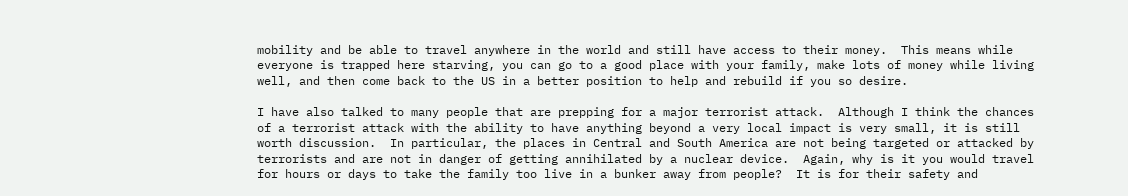mobility and be able to travel anywhere in the world and still have access to their money.  This means while everyone is trapped here starving, you can go to a good place with your family, make lots of money while living well, and then come back to the US in a better position to help and rebuild if you so desire.

I have also talked to many people that are prepping for a major terrorist attack.  Although I think the chances of a terrorist attack with the ability to have anything beyond a very local impact is very small, it is still worth discussion.  In particular, the places in Central and South America are not being targeted or attacked by terrorists and are not in danger of getting annihilated by a nuclear device.  Again, why is it you would travel for hours or days to take the family too live in a bunker away from people?  It is for their safety and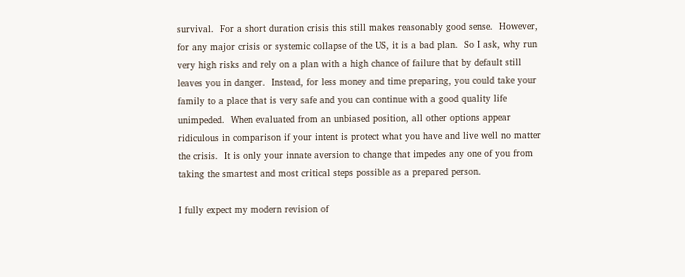survival.  For a short duration crisis this still makes reasonably good sense.  However, for any major crisis or systemic collapse of the US, it is a bad plan.  So I ask, why run very high risks and rely on a plan with a high chance of failure that by default still leaves you in danger.  Instead, for less money and time preparing, you could take your family to a place that is very safe and you can continue with a good quality life unimpeded.  When evaluated from an unbiased position, all other options appear ridiculous in comparison if your intent is protect what you have and live well no matter the crisis.  It is only your innate aversion to change that impedes any one of you from taking the smartest and most critical steps possible as a prepared person.

I fully expect my modern revision of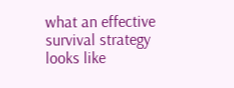what an effective survival strategy looks like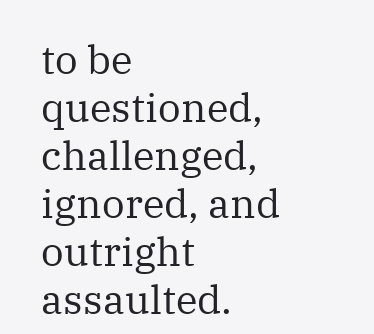to be questioned, challenged, ignored, and outright assaulted.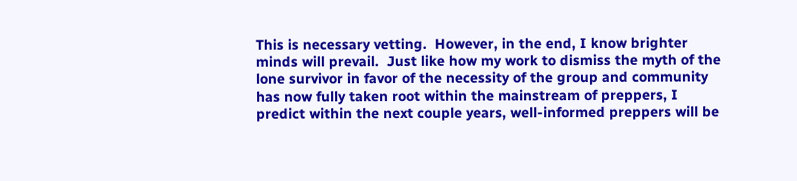This is necessary vetting.  However, in the end, I know brighter minds will prevail.  Just like how my work to dismiss the myth of the lone survivor in favor of the necessity of the group and community has now fully taken root within the mainstream of preppers, I predict within the next couple years, well-informed preppers will be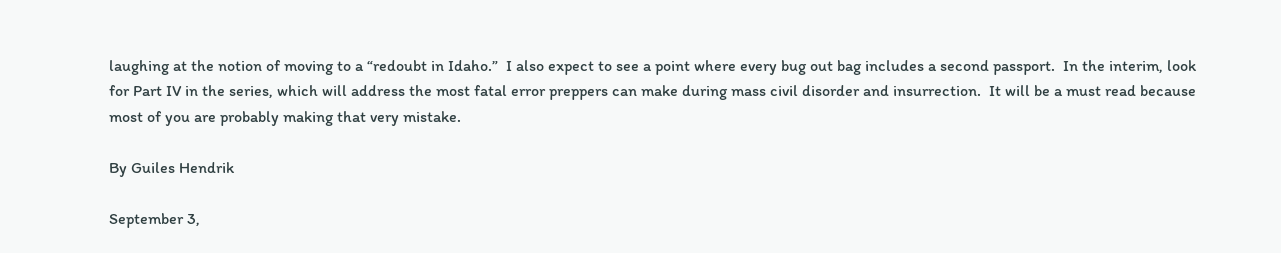laughing at the notion of moving to a “redoubt in Idaho.”  I also expect to see a point where every bug out bag includes a second passport.  In the interim, look for Part IV in the series, which will address the most fatal error preppers can make during mass civil disorder and insurrection.  It will be a must read because most of you are probably making that very mistake.

By Guiles Hendrik

September 3,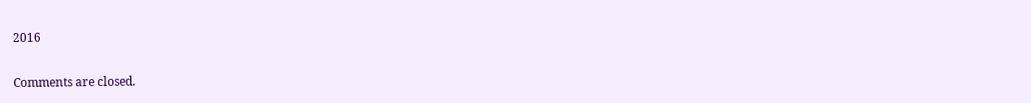2016

Comments are closed.